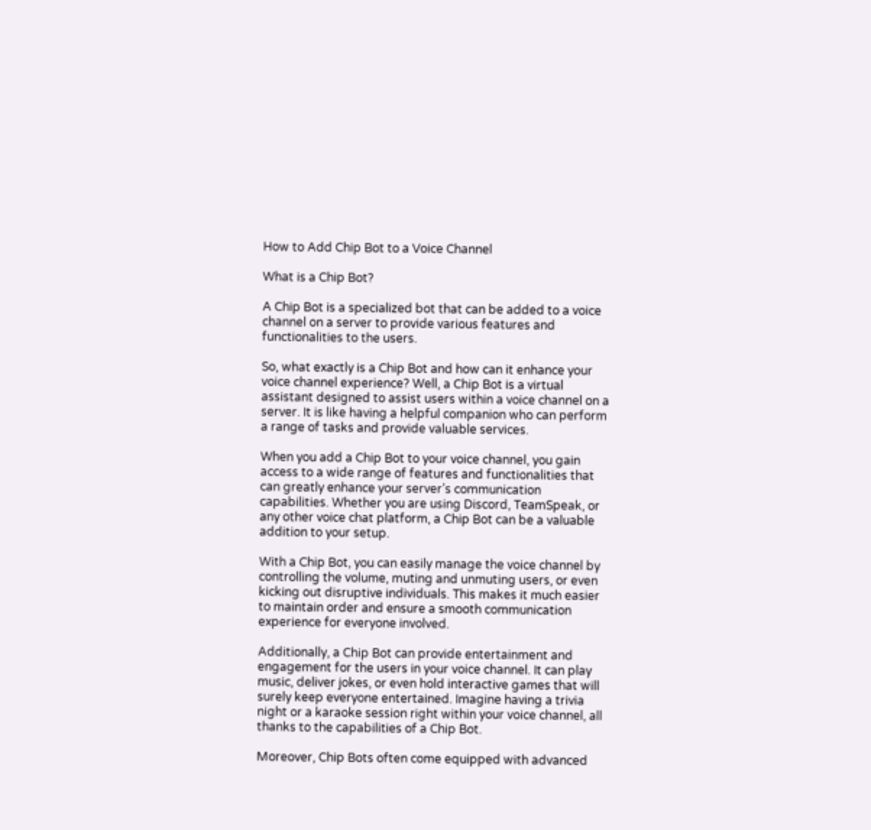How to Add Chip Bot to a Voice Channel

What is a Chip Bot?

A Chip Bot is a specialized bot that can be added to a voice channel on a server to provide various features and functionalities to the users.

So, what exactly is a Chip Bot and how can it enhance your voice channel experience? Well, a Chip Bot is a virtual assistant designed to assist users within a voice channel on a server. It is like having a helpful companion who can perform a range of tasks and provide valuable services.

When you add a Chip Bot to your voice channel, you gain access to a wide range of features and functionalities that can greatly enhance your server’s communication capabilities. Whether you are using Discord, TeamSpeak, or any other voice chat platform, a Chip Bot can be a valuable addition to your setup.

With a Chip Bot, you can easily manage the voice channel by controlling the volume, muting and unmuting users, or even kicking out disruptive individuals. This makes it much easier to maintain order and ensure a smooth communication experience for everyone involved.

Additionally, a Chip Bot can provide entertainment and engagement for the users in your voice channel. It can play music, deliver jokes, or even hold interactive games that will surely keep everyone entertained. Imagine having a trivia night or a karaoke session right within your voice channel, all thanks to the capabilities of a Chip Bot.

Moreover, Chip Bots often come equipped with advanced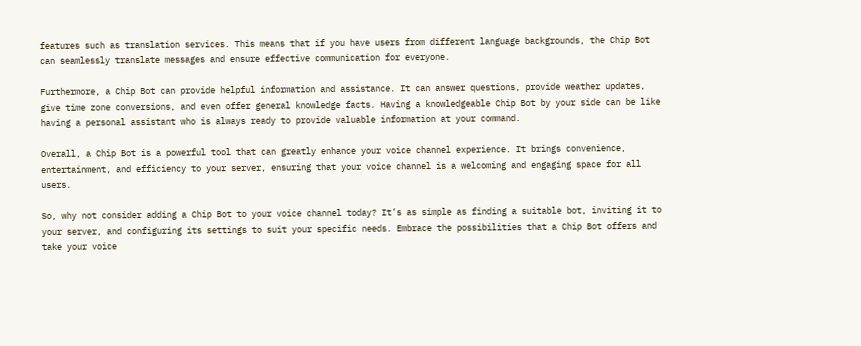features such as translation services. This means that if you have users from different language backgrounds, the Chip Bot can seamlessly translate messages and ensure effective communication for everyone.

Furthermore, a Chip Bot can provide helpful information and assistance. It can answer questions, provide weather updates, give time zone conversions, and even offer general knowledge facts. Having a knowledgeable Chip Bot by your side can be like having a personal assistant who is always ready to provide valuable information at your command.

Overall, a Chip Bot is a powerful tool that can greatly enhance your voice channel experience. It brings convenience, entertainment, and efficiency to your server, ensuring that your voice channel is a welcoming and engaging space for all users.

So, why not consider adding a Chip Bot to your voice channel today? It’s as simple as finding a suitable bot, inviting it to your server, and configuring its settings to suit your specific needs. Embrace the possibilities that a Chip Bot offers and take your voice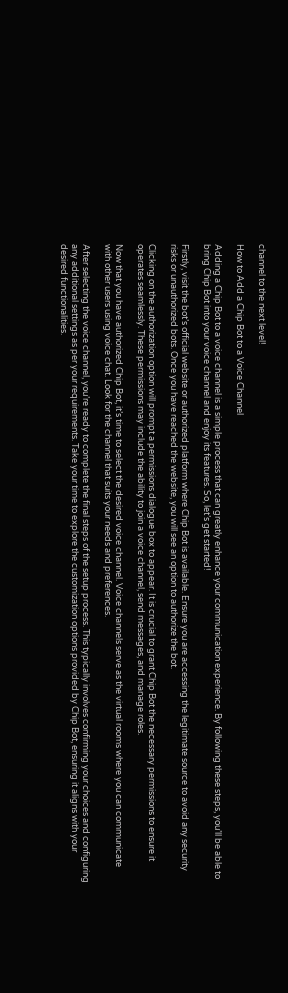channel to the next level!

How to Add a Chip Bot to a Voice Channel

Adding a Chip Bot to a voice channel is a simple process that can greatly enhance your communication experience. By following these steps, you’ll be able to bring Chip Bot into your voice channel and enjoy its features. So, let’s get started!

Firstly, visit the bot’s official website or authorized platform where Chip Bot is available. Ensure you are accessing the legitimate source to avoid any security risks or unauthorized bots. Once you have reached the website, you will see an option to authorize the bot.

Clicking on the authorization option will prompt a permissions dialogue box to appear. It is crucial to grant Chip Bot the necessary permissions to ensure it operates seamlessly. These permissions may include the ability to join a voice channel, send messages, and manage roles.

Now that you have authorized Chip Bot, it’s time to select the desired voice channel. Voice channels serve as the virtual rooms where you can communicate with other users using voice chat. Look for the channel that suits your needs and preferences.

After selecting the voice channel, you’re ready to complete the final steps of the setup process. This typically involves confirming your choices and configuring any additional settings as per your requirements. Take your time to explore the customization options provided by Chip Bot, ensuring it aligns with your desired functionalities.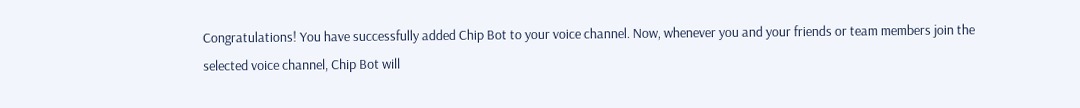Congratulations! You have successfully added Chip Bot to your voice channel. Now, whenever you and your friends or team members join the selected voice channel, Chip Bot will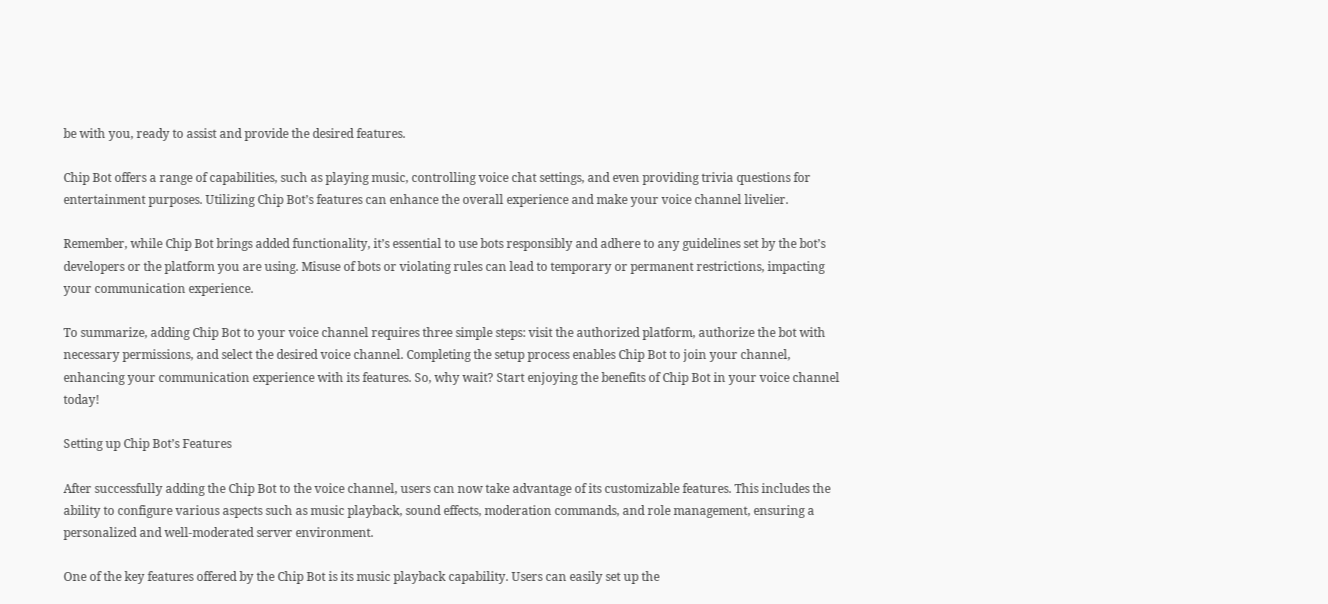be with you, ready to assist and provide the desired features.

Chip Bot offers a range of capabilities, such as playing music, controlling voice chat settings, and even providing trivia questions for entertainment purposes. Utilizing Chip Bot’s features can enhance the overall experience and make your voice channel livelier.

Remember, while Chip Bot brings added functionality, it’s essential to use bots responsibly and adhere to any guidelines set by the bot’s developers or the platform you are using. Misuse of bots or violating rules can lead to temporary or permanent restrictions, impacting your communication experience.

To summarize, adding Chip Bot to your voice channel requires three simple steps: visit the authorized platform, authorize the bot with necessary permissions, and select the desired voice channel. Completing the setup process enables Chip Bot to join your channel, enhancing your communication experience with its features. So, why wait? Start enjoying the benefits of Chip Bot in your voice channel today!

Setting up Chip Bot’s Features

After successfully adding the Chip Bot to the voice channel, users can now take advantage of its customizable features. This includes the ability to configure various aspects such as music playback, sound effects, moderation commands, and role management, ensuring a personalized and well-moderated server environment.

One of the key features offered by the Chip Bot is its music playback capability. Users can easily set up the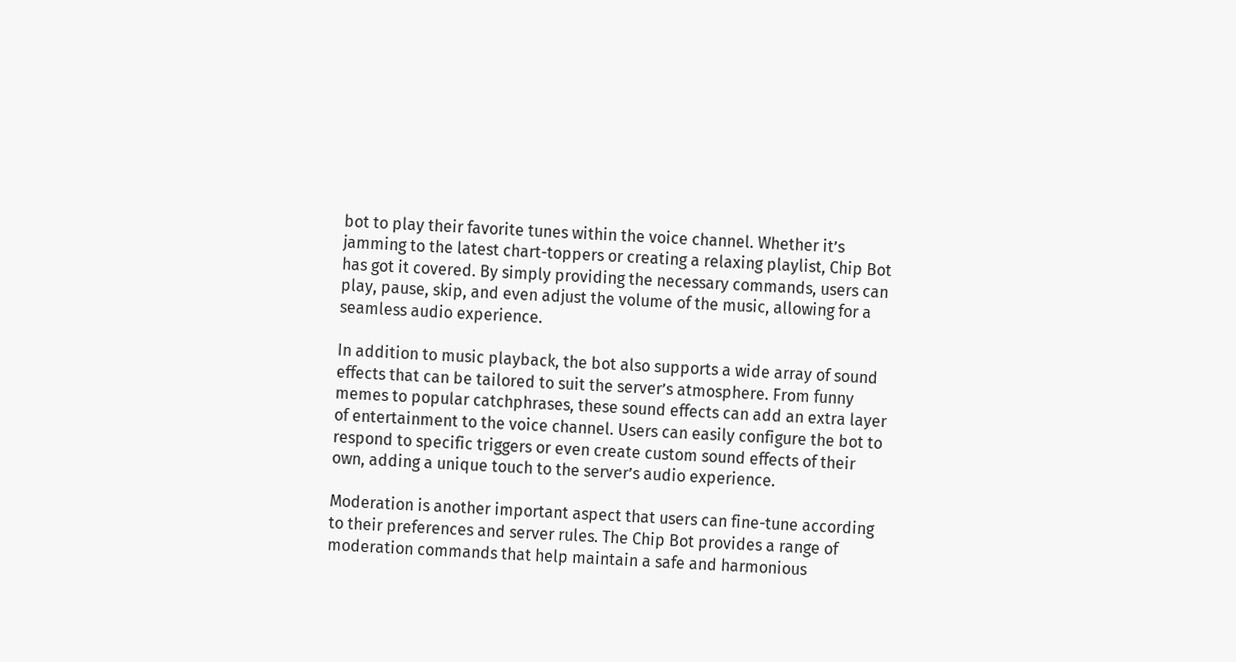bot to play their favorite tunes within the voice channel. Whether it’s jamming to the latest chart-toppers or creating a relaxing playlist, Chip Bot has got it covered. By simply providing the necessary commands, users can play, pause, skip, and even adjust the volume of the music, allowing for a seamless audio experience.

In addition to music playback, the bot also supports a wide array of sound effects that can be tailored to suit the server’s atmosphere. From funny memes to popular catchphrases, these sound effects can add an extra layer of entertainment to the voice channel. Users can easily configure the bot to respond to specific triggers or even create custom sound effects of their own, adding a unique touch to the server’s audio experience.

Moderation is another important aspect that users can fine-tune according to their preferences and server rules. The Chip Bot provides a range of moderation commands that help maintain a safe and harmonious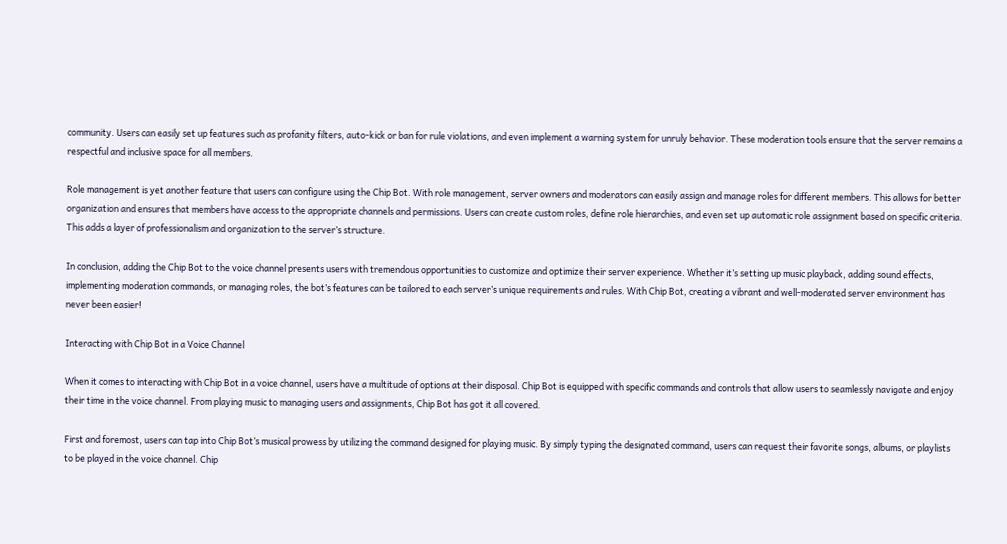community. Users can easily set up features such as profanity filters, auto-kick or ban for rule violations, and even implement a warning system for unruly behavior. These moderation tools ensure that the server remains a respectful and inclusive space for all members.

Role management is yet another feature that users can configure using the Chip Bot. With role management, server owners and moderators can easily assign and manage roles for different members. This allows for better organization and ensures that members have access to the appropriate channels and permissions. Users can create custom roles, define role hierarchies, and even set up automatic role assignment based on specific criteria. This adds a layer of professionalism and organization to the server’s structure.

In conclusion, adding the Chip Bot to the voice channel presents users with tremendous opportunities to customize and optimize their server experience. Whether it’s setting up music playback, adding sound effects, implementing moderation commands, or managing roles, the bot’s features can be tailored to each server’s unique requirements and rules. With Chip Bot, creating a vibrant and well-moderated server environment has never been easier!

Interacting with Chip Bot in a Voice Channel

When it comes to interacting with Chip Bot in a voice channel, users have a multitude of options at their disposal. Chip Bot is equipped with specific commands and controls that allow users to seamlessly navigate and enjoy their time in the voice channel. From playing music to managing users and assignments, Chip Bot has got it all covered.

First and foremost, users can tap into Chip Bot’s musical prowess by utilizing the command designed for playing music. By simply typing the designated command, users can request their favorite songs, albums, or playlists to be played in the voice channel. Chip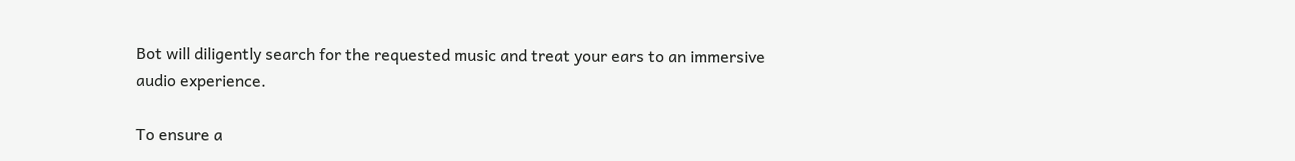Bot will diligently search for the requested music and treat your ears to an immersive audio experience.

To ensure a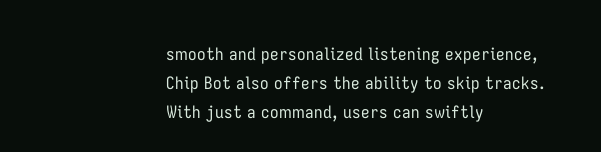smooth and personalized listening experience, Chip Bot also offers the ability to skip tracks. With just a command, users can swiftly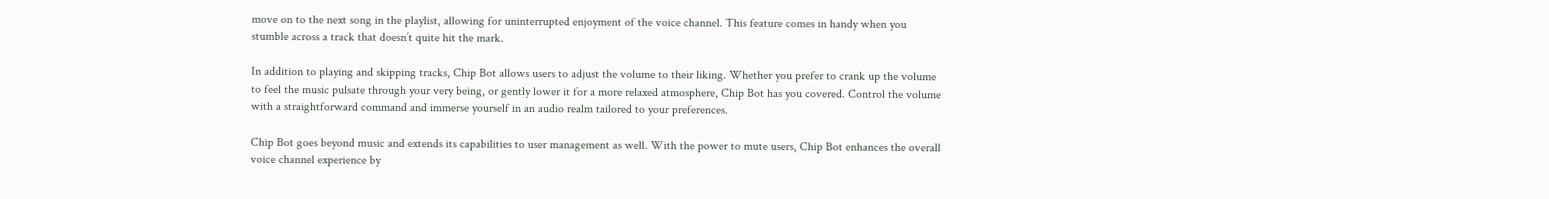move on to the next song in the playlist, allowing for uninterrupted enjoyment of the voice channel. This feature comes in handy when you stumble across a track that doesn’t quite hit the mark.

In addition to playing and skipping tracks, Chip Bot allows users to adjust the volume to their liking. Whether you prefer to crank up the volume to feel the music pulsate through your very being, or gently lower it for a more relaxed atmosphere, Chip Bot has you covered. Control the volume with a straightforward command and immerse yourself in an audio realm tailored to your preferences.

Chip Bot goes beyond music and extends its capabilities to user management as well. With the power to mute users, Chip Bot enhances the overall voice channel experience by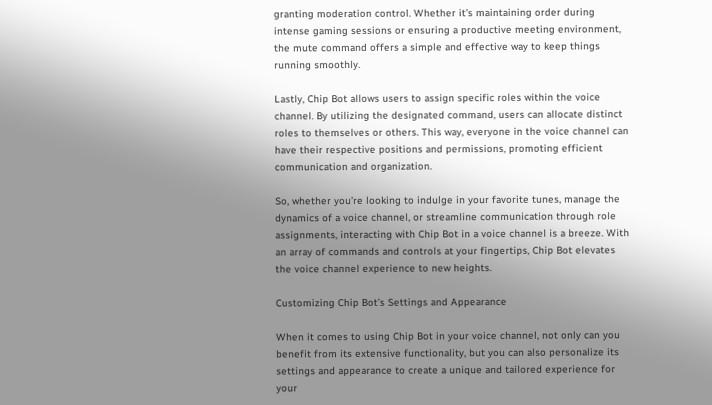granting moderation control. Whether it’s maintaining order during intense gaming sessions or ensuring a productive meeting environment, the mute command offers a simple and effective way to keep things running smoothly.

Lastly, Chip Bot allows users to assign specific roles within the voice channel. By utilizing the designated command, users can allocate distinct roles to themselves or others. This way, everyone in the voice channel can have their respective positions and permissions, promoting efficient communication and organization.

So, whether you’re looking to indulge in your favorite tunes, manage the dynamics of a voice channel, or streamline communication through role assignments, interacting with Chip Bot in a voice channel is a breeze. With an array of commands and controls at your fingertips, Chip Bot elevates the voice channel experience to new heights.

Customizing Chip Bot’s Settings and Appearance

When it comes to using Chip Bot in your voice channel, not only can you benefit from its extensive functionality, but you can also personalize its settings and appearance to create a unique and tailored experience for your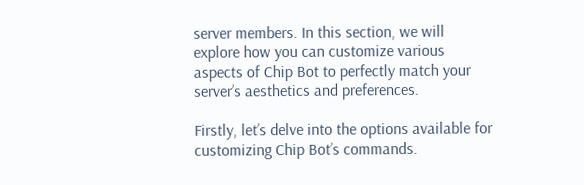server members. In this section, we will explore how you can customize various aspects of Chip Bot to perfectly match your server’s aesthetics and preferences.

Firstly, let’s delve into the options available for customizing Chip Bot’s commands.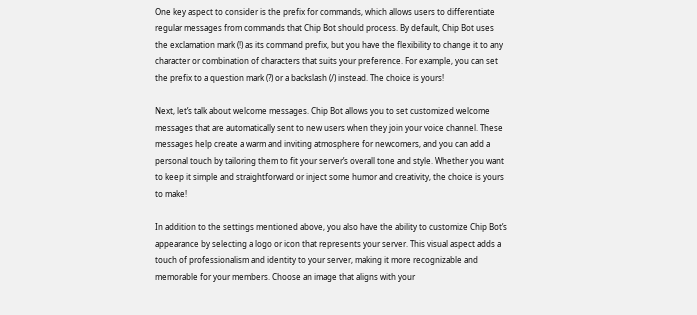One key aspect to consider is the prefix for commands, which allows users to differentiate regular messages from commands that Chip Bot should process. By default, Chip Bot uses the exclamation mark (!) as its command prefix, but you have the flexibility to change it to any character or combination of characters that suits your preference. For example, you can set the prefix to a question mark (?) or a backslash (/) instead. The choice is yours!

Next, let’s talk about welcome messages. Chip Bot allows you to set customized welcome messages that are automatically sent to new users when they join your voice channel. These messages help create a warm and inviting atmosphere for newcomers, and you can add a personal touch by tailoring them to fit your server’s overall tone and style. Whether you want to keep it simple and straightforward or inject some humor and creativity, the choice is yours to make!

In addition to the settings mentioned above, you also have the ability to customize Chip Bot’s appearance by selecting a logo or icon that represents your server. This visual aspect adds a touch of professionalism and identity to your server, making it more recognizable and memorable for your members. Choose an image that aligns with your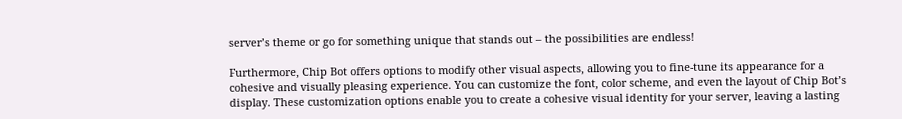server’s theme or go for something unique that stands out – the possibilities are endless!

Furthermore, Chip Bot offers options to modify other visual aspects, allowing you to fine-tune its appearance for a cohesive and visually pleasing experience. You can customize the font, color scheme, and even the layout of Chip Bot’s display. These customization options enable you to create a cohesive visual identity for your server, leaving a lasting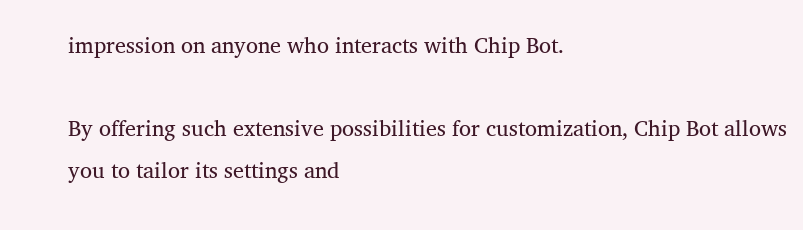impression on anyone who interacts with Chip Bot.

By offering such extensive possibilities for customization, Chip Bot allows you to tailor its settings and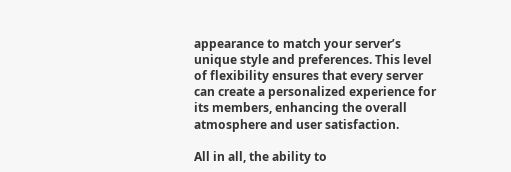appearance to match your server’s unique style and preferences. This level of flexibility ensures that every server can create a personalized experience for its members, enhancing the overall atmosphere and user satisfaction.

All in all, the ability to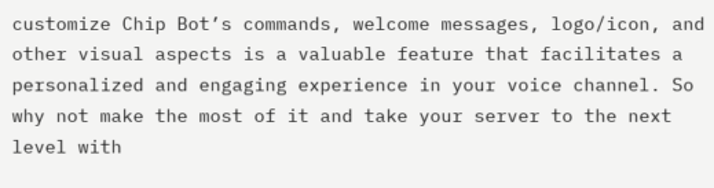customize Chip Bot’s commands, welcome messages, logo/icon, and other visual aspects is a valuable feature that facilitates a personalized and engaging experience in your voice channel. So why not make the most of it and take your server to the next level with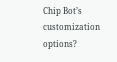Chip Bot’s customization options?